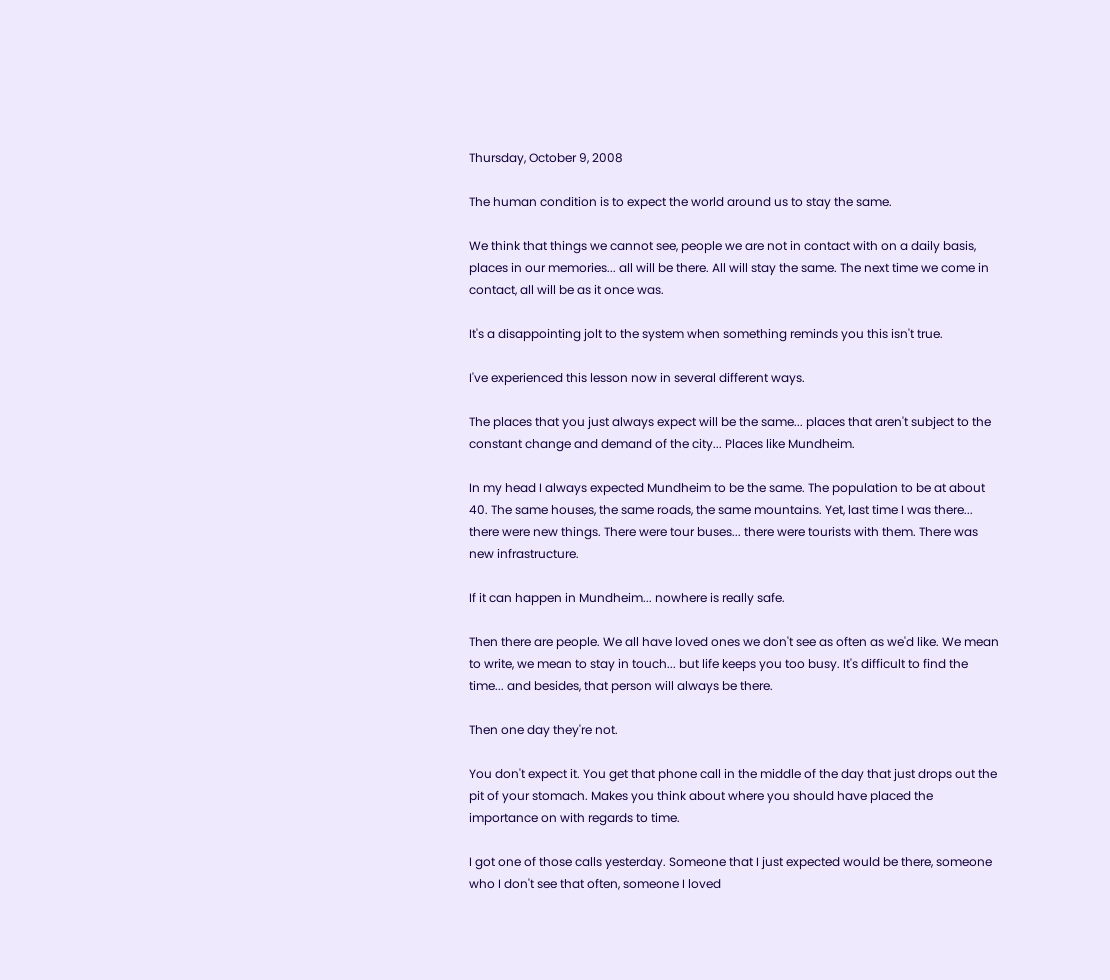Thursday, October 9, 2008

The human condition is to expect the world around us to stay the same.

We think that things we cannot see, people we are not in contact with on a daily basis, places in our memories... all will be there. All will stay the same. The next time we come in contact, all will be as it once was.

It's a disappointing jolt to the system when something reminds you this isn't true.

I've experienced this lesson now in several different ways.

The places that you just always expect will be the same... places that aren't subject to the constant change and demand of the city... Places like Mundheim.

In my head I always expected Mundheim to be the same. The population to be at about 40. The same houses, the same roads, the same mountains. Yet, last time I was there... there were new things. There were tour buses... there were tourists with them. There was new infrastructure.

If it can happen in Mundheim... nowhere is really safe.

Then there are people. We all have loved ones we don't see as often as we'd like. We mean to write, we mean to stay in touch... but life keeps you too busy. It's difficult to find the time... and besides, that person will always be there.

Then one day they're not.

You don't expect it. You get that phone call in the middle of the day that just drops out the pit of your stomach. Makes you think about where you should have placed the importance on with regards to time.

I got one of those calls yesterday. Someone that I just expected would be there, someone who I don't see that often, someone I loved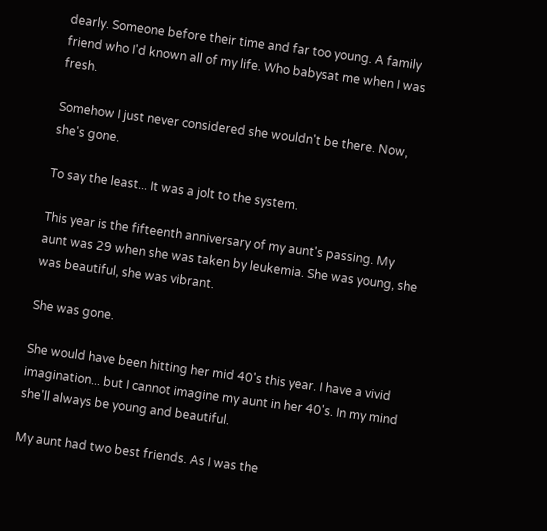dearly. Someone before their time and far too young. A family friend who I'd known all of my life. Who babysat me when I was fresh.

Somehow I just never considered she wouldn't be there. Now, she's gone.

To say the least... It was a jolt to the system.

This year is the fifteenth anniversary of my aunt's passing. My aunt was 29 when she was taken by leukemia. She was young, she was beautiful, she was vibrant.

She was gone.

She would have been hitting her mid 40's this year. I have a vivid imagination... but I cannot imagine my aunt in her 40's. In my mind she'll always be young and beautiful.

My aunt had two best friends. As I was the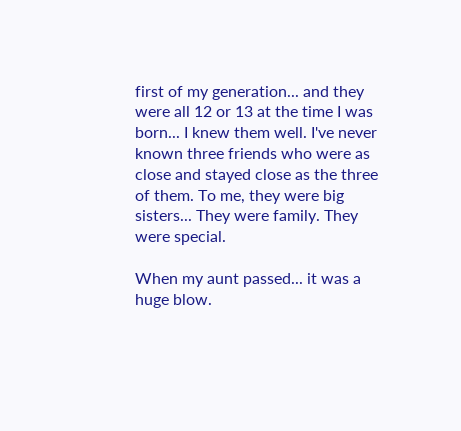first of my generation... and they were all 12 or 13 at the time I was born... I knew them well. I've never known three friends who were as close and stayed close as the three of them. To me, they were big sisters... They were family. They were special.

When my aunt passed... it was a huge blow.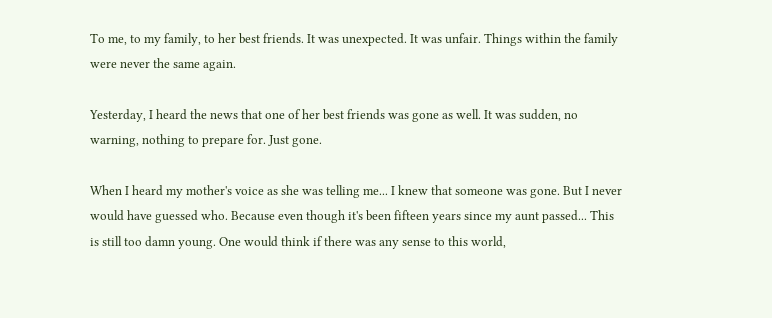To me, to my family, to her best friends. It was unexpected. It was unfair. Things within the family were never the same again.

Yesterday, I heard the news that one of her best friends was gone as well. It was sudden, no warning, nothing to prepare for. Just gone.

When I heard my mother's voice as she was telling me... I knew that someone was gone. But I never would have guessed who. Because even though it's been fifteen years since my aunt passed... This is still too damn young. One would think if there was any sense to this world,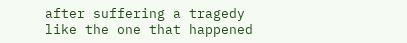after suffering a tragedy like the one that happened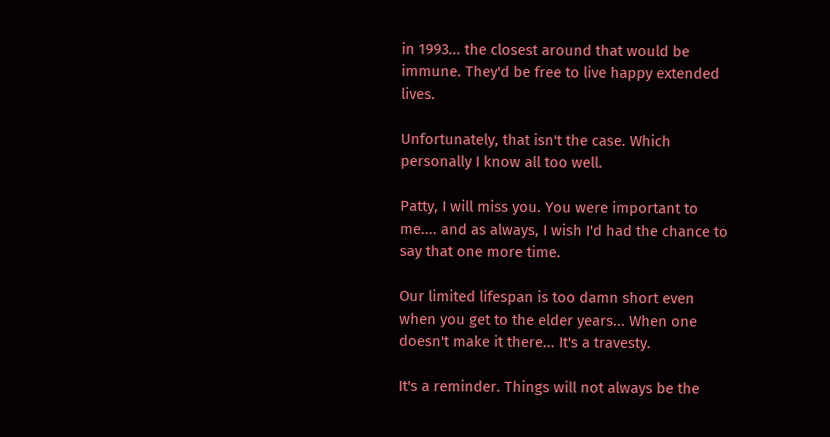in 1993... the closest around that would be immune. They'd be free to live happy extended lives.

Unfortunately, that isn't the case. Which personally I know all too well.

Patty, I will miss you. You were important to me.... and as always, I wish I'd had the chance to say that one more time.

Our limited lifespan is too damn short even when you get to the elder years... When one doesn't make it there... It's a travesty.

It's a reminder. Things will not always be the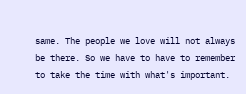same. The people we love will not always be there. So we have to have to remember to take the time with what's important.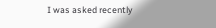I was asked recently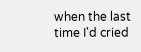when the last time I'd cried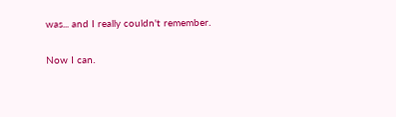was... and I really couldn't remember.

Now I can.